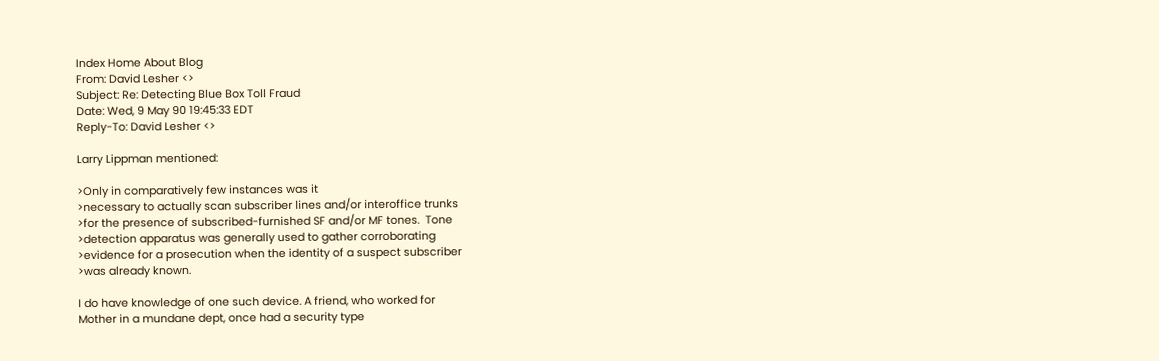Index Home About Blog
From: David Lesher <>
Subject: Re: Detecting Blue Box Toll Fraud
Date: Wed, 9 May 90 19:45:33 EDT
Reply-To: David Lesher <>

Larry Lippman mentioned:

>Only in comparatively few instances was it
>necessary to actually scan subscriber lines and/or interoffice trunks
>for the presence of subscribed-furnished SF and/or MF tones.  Tone
>detection apparatus was generally used to gather corroborating
>evidence for a prosecution when the identity of a suspect subscriber
>was already known.

I do have knowledge of one such device. A friend, who worked for
Mother in a mundane dept, once had a security type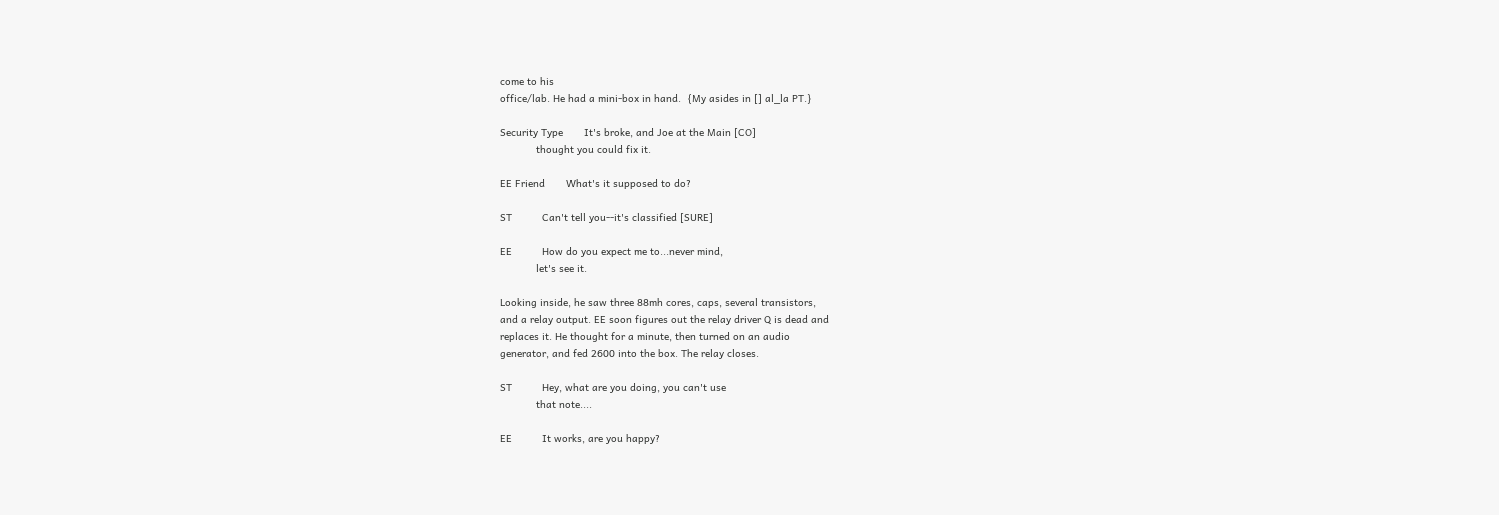come to his
office/lab. He had a mini-box in hand.  {My asides in [] al_la PT.}

Security Type       It's broke, and Joe at the Main [CO]
            thought you could fix it.

EE Friend       What's it supposed to do?

ST          Can't tell you--it's classified [SURE]

EE          How do you expect me to...never mind,
            let's see it.

Looking inside, he saw three 88mh cores, caps, several transistors,
and a relay output. EE soon figures out the relay driver Q is dead and
replaces it. He thought for a minute, then turned on an audio
generator, and fed 2600 into the box. The relay closes.

ST          Hey, what are you doing, you can't use
            that note....

EE          It works, are you happy?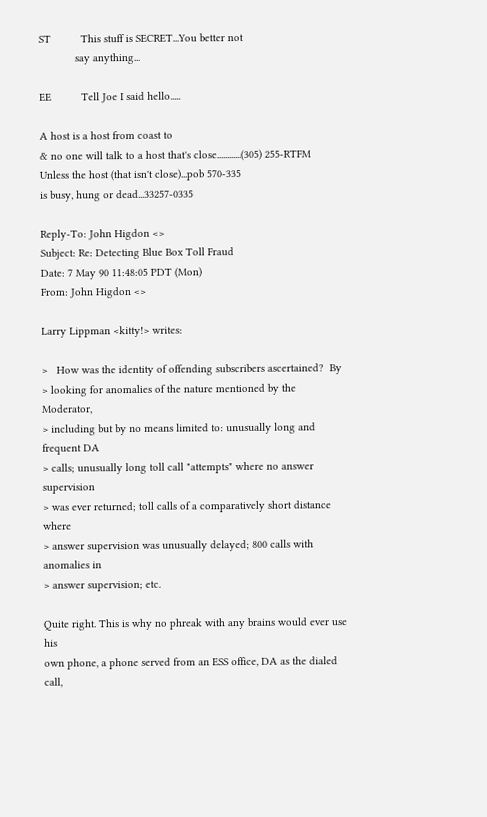ST          This stuff is SECRET...You better not
            say anything...

EE          Tell Joe I said hello.....

A host is a host from coast to
& no one will talk to a host that's close............(305) 255-RTFM
Unless the host (that isn't close)...pob 570-335
is busy, hung or dead...33257-0335

Reply-To: John Higdon <>
Subject: Re: Detecting Blue Box Toll Fraud
Date: 7 May 90 11:48:05 PDT (Mon)
From: John Higdon <>

Larry Lippman <kitty!> writes:

>   How was the identity of offending subscribers ascertained?  By
> looking for anomalies of the nature mentioned by the Moderator,
> including but by no means limited to: unusually long and frequent DA
> calls; unusually long toll call "attempts" where no answer supervision
> was ever returned; toll calls of a comparatively short distance where
> answer supervision was unusually delayed; 800 calls with anomalies in
> answer supervision; etc.

Quite right. This is why no phreak with any brains would ever use his
own phone, a phone served from an ESS office, DA as the dialed call,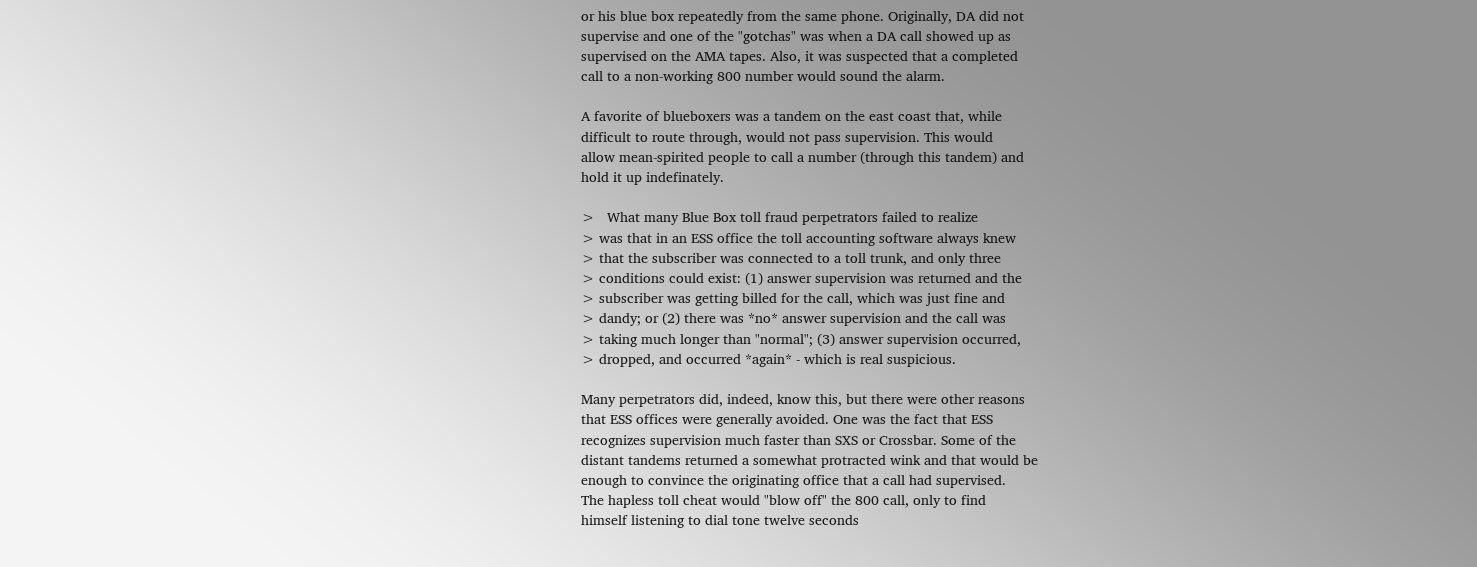or his blue box repeatedly from the same phone. Originally, DA did not
supervise and one of the "gotchas" was when a DA call showed up as
supervised on the AMA tapes. Also, it was suspected that a completed
call to a non-working 800 number would sound the alarm.

A favorite of blueboxers was a tandem on the east coast that, while
difficult to route through, would not pass supervision. This would
allow mean-spirited people to call a number (through this tandem) and
hold it up indefinately.

>   What many Blue Box toll fraud perpetrators failed to realize
> was that in an ESS office the toll accounting software always knew
> that the subscriber was connected to a toll trunk, and only three
> conditions could exist: (1) answer supervision was returned and the
> subscriber was getting billed for the call, which was just fine and
> dandy; or (2) there was *no* answer supervision and the call was
> taking much longer than "normal"; (3) answer supervision occurred,
> dropped, and occurred *again* - which is real suspicious.

Many perpetrators did, indeed, know this, but there were other reasons
that ESS offices were generally avoided. One was the fact that ESS
recognizes supervision much faster than SXS or Crossbar. Some of the
distant tandems returned a somewhat protracted wink and that would be
enough to convince the originating office that a call had supervised.
The hapless toll cheat would "blow off" the 800 call, only to find
himself listening to dial tone twelve seconds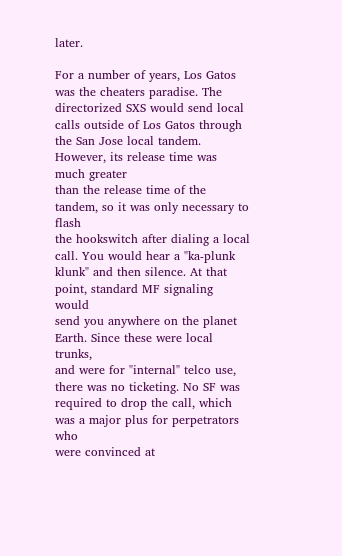later.

For a number of years, Los Gatos was the cheaters paradise. The
directorized SXS would send local calls outside of Los Gatos through
the San Jose local tandem. However, its release time was much greater
than the release time of the tandem, so it was only necessary to flash
the hookswitch after dialing a local call. You would hear a "ka-plunk
klunk" and then silence. At that point, standard MF signaling would
send you anywhere on the planet Earth. Since these were local trunks,
and were for "internal" telco use, there was no ticketing. No SF was
required to drop the call, which was a major plus for perpetrators who
were convinced at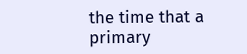the time that a primary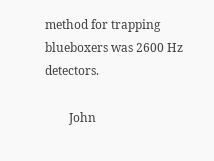method for trapping
blueboxers was 2600 Hz detectors.

        John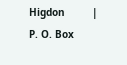Higdon         |   P. O. Box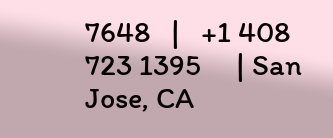7648   |   +1 408 723 1395     | San Jose, CA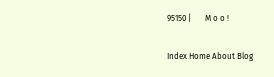95150 |       M o o !

Index Home About Blog